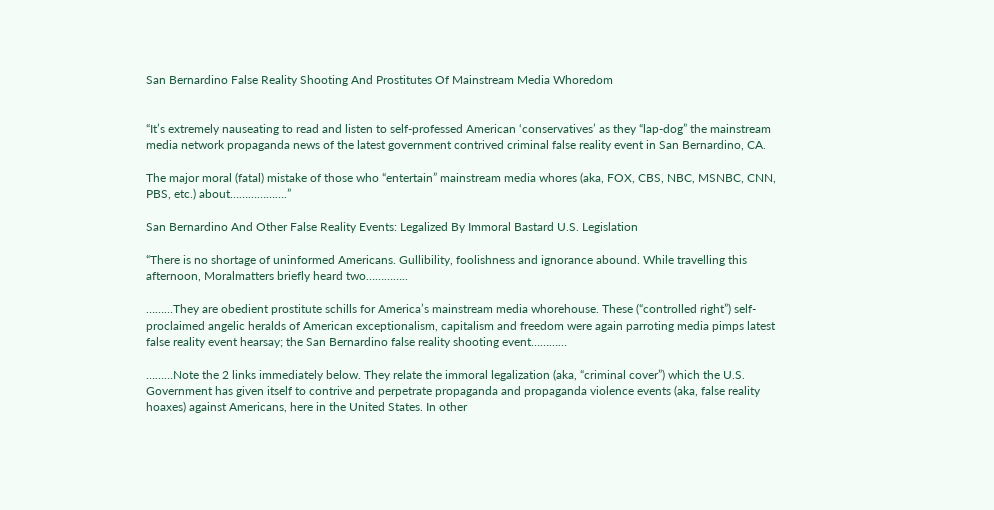San Bernardino False Reality Shooting And Prostitutes Of Mainstream Media Whoredom


“It’s extremely nauseating to read and listen to self-professed American ‘conservatives’ as they “lap-dog” the mainstream media network propaganda news of the latest government contrived criminal false reality event in San Bernardino, CA.

The major moral (fatal) mistake of those who “entertain” mainstream media whores (aka, FOX, CBS, NBC, MSNBC, CNN, PBS, etc.) about……………….”

San Bernardino And Other False Reality Events: Legalized By Immoral Bastard U.S. Legislation

“There is no shortage of uninformed Americans. Gullibility, foolishness and ignorance abound. While travelling this afternoon, Moralmatters briefly heard two…………..

………They are obedient prostitute schills for America’s mainstream media whorehouse. These (“controlled right”) self-proclaimed angelic heralds of American exceptionalism, capitalism and freedom were again parroting media pimps latest false reality event hearsay; the San Bernardino false reality shooting event…………

………Note the 2 links immediately below. They relate the immoral legalization (aka, “criminal cover”) which the U.S. Government has given itself to contrive and perpetrate propaganda and propaganda violence events (aka, false reality hoaxes) against Americans, here in the United States. In other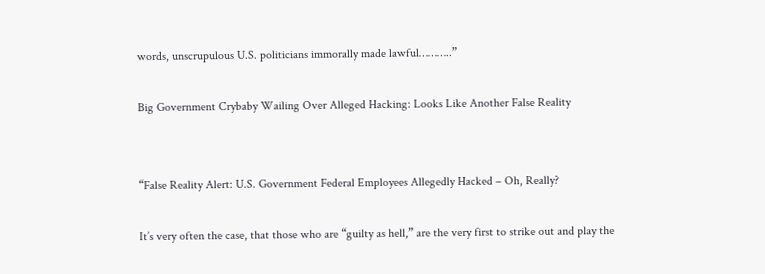words, unscrupulous U.S. politicians immorally made lawful………..”

Big Government Crybaby Wailing Over Alleged Hacking: Looks Like Another False Reality


“False Reality Alert: U.S. Government Federal Employees Allegedly Hacked – Oh, Really?

It’s very often the case, that those who are “guilty as hell,” are the very first to strike out and play the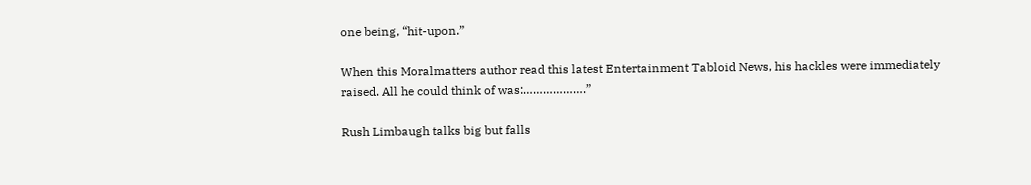one being, “hit-upon.”

When this Moralmatters author read this latest Entertainment Tabloid News, his hackles were immediately raised. All he could think of was:……………….”

Rush Limbaugh talks big but falls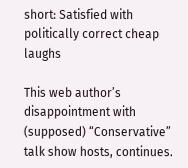short: Satisfied with politically correct cheap laughs

This web author’s disappointment with (supposed) “Conservative” talk show hosts, continues.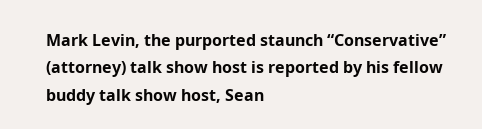Mark Levin, the purported staunch “Conservative” (attorney) talk show host is reported by his fellow buddy talk show host, Sean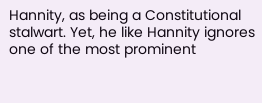Hannity, as being a Constitutional stalwart. Yet, he like Hannity ignores one of the most prominent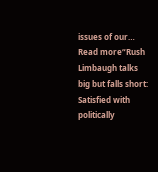issues of our… Read more“Rush Limbaugh talks big but falls short: Satisfied with politically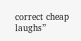correct cheap laughs”